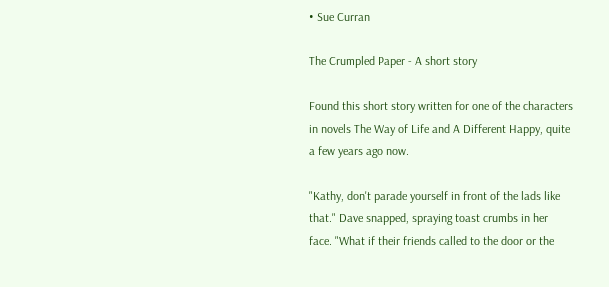• Sue Curran

The Crumpled Paper - A short story

Found this short story written for one of the characters in novels The Way of Life and A Different Happy, quite a few years ago now.

"Kathy, don't parade yourself in front of the lads like that." Dave snapped, spraying toast crumbs in her face. "What if their friends called to the door or the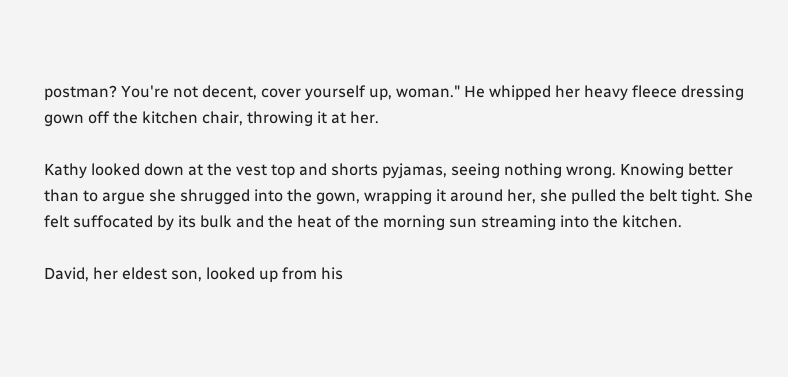postman? You're not decent, cover yourself up, woman." He whipped her heavy fleece dressing gown off the kitchen chair, throwing it at her.

Kathy looked down at the vest top and shorts pyjamas, seeing nothing wrong. Knowing better than to argue she shrugged into the gown, wrapping it around her, she pulled the belt tight. She felt suffocated by its bulk and the heat of the morning sun streaming into the kitchen.

David, her eldest son, looked up from his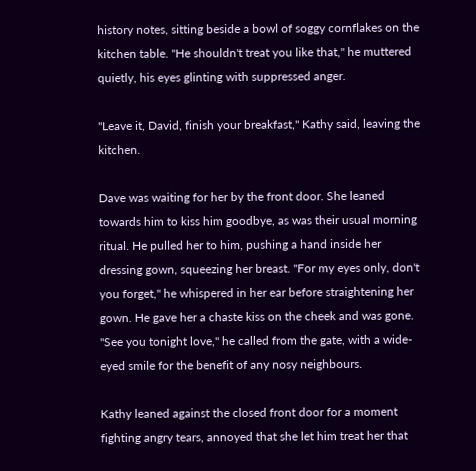history notes, sitting beside a bowl of soggy cornflakes on the kitchen table. "He shouldn't treat you like that," he muttered quietly, his eyes glinting with suppressed anger.

"Leave it, David, finish your breakfast," Kathy said, leaving the kitchen.

Dave was waiting for her by the front door. She leaned towards him to kiss him goodbye, as was their usual morning ritual. He pulled her to him, pushing a hand inside her dressing gown, squeezing her breast. "For my eyes only, don't you forget," he whispered in her ear before straightening her gown. He gave her a chaste kiss on the cheek and was gone. "See you tonight love," he called from the gate, with a wide-eyed smile for the benefit of any nosy neighbours.

Kathy leaned against the closed front door for a moment fighting angry tears, annoyed that she let him treat her that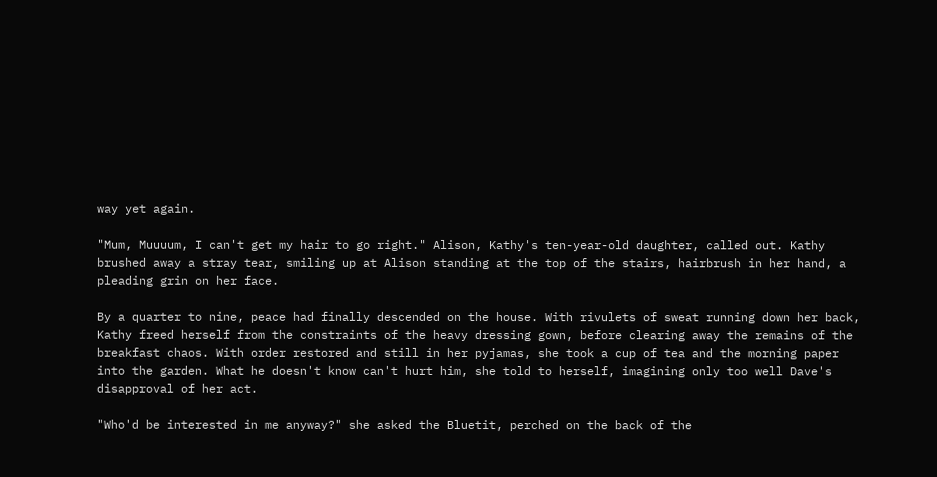way yet again.

"Mum, Muuuum, I can't get my hair to go right." Alison, Kathy's ten-year-old daughter, called out. Kathy brushed away a stray tear, smiling up at Alison standing at the top of the stairs, hairbrush in her hand, a pleading grin on her face.

By a quarter to nine, peace had finally descended on the house. With rivulets of sweat running down her back, Kathy freed herself from the constraints of the heavy dressing gown, before clearing away the remains of the breakfast chaos. With order restored and still in her pyjamas, she took a cup of tea and the morning paper into the garden. What he doesn't know can't hurt him, she told to herself, imagining only too well Dave's disapproval of her act.

"Who'd be interested in me anyway?" she asked the Bluetit, perched on the back of the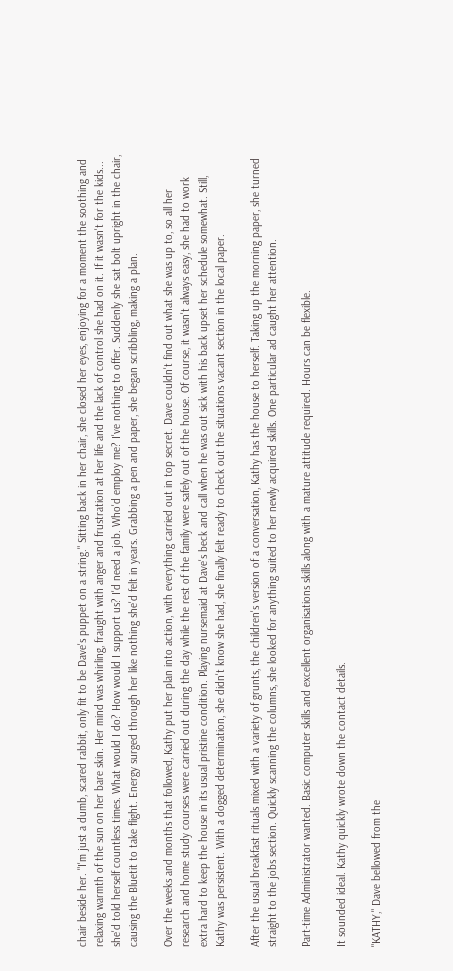chair beside her. "I'm just a dumb, scared rabbit, only fit to be Dave's puppet on a string." Sitting back in her chair, she closed her eyes, enjoying for a moment the soothing and relaxing warmth of the sun on her bare skin. Her mind was whirling, fraught with anger and frustration at her life and the lack of control she had on it. If it wasn't for the kids... she'd told herself countless times. What would I do? How would I support us? I'd need a job. Who'd employ me? I've nothing to offer. Suddenly she sat bolt upright in the chair, causing the Bluetit to take flight. Energy surged through her like nothing she'd felt in years. Grabbing a pen and paper, she began scribbling, making a plan.

Over the weeks and months that followed, Kathy put her plan into action, with everything carried out in top secret. Dave couldn't find out what she was up to, so all her research and home study courses were carried out during the day while the rest of the family were safely out of the house. Of course, it wasn't always easy, she had to work extra hard to keep the house in its usual pristine condition. Playing nursemaid at Dave's beck and call when he was out sick with his back upset her schedule somewhat. Still, Kathy was persistent. With a dogged determination, she didn't know she had, she finally felt ready to check out the situations vacant section in the local paper.

After the usual breakfast rituals mixed with a variety of grunts, the children's version of a conversation, Kathy has the house to herself. Taking up the morning paper, she turned straight to the jobs section. Quickly scanning the columns, she looked for anything suited to her newly acquired skills. One particular ad caught her attention.

Part-time Administrator wanted. Basic computer skills and excellent organisations skills along with a mature attitude required. Hours can be flexible.

It sounded ideal. Kathy quickly wrote down the contact details.

"KATHY," Dave bellowed from the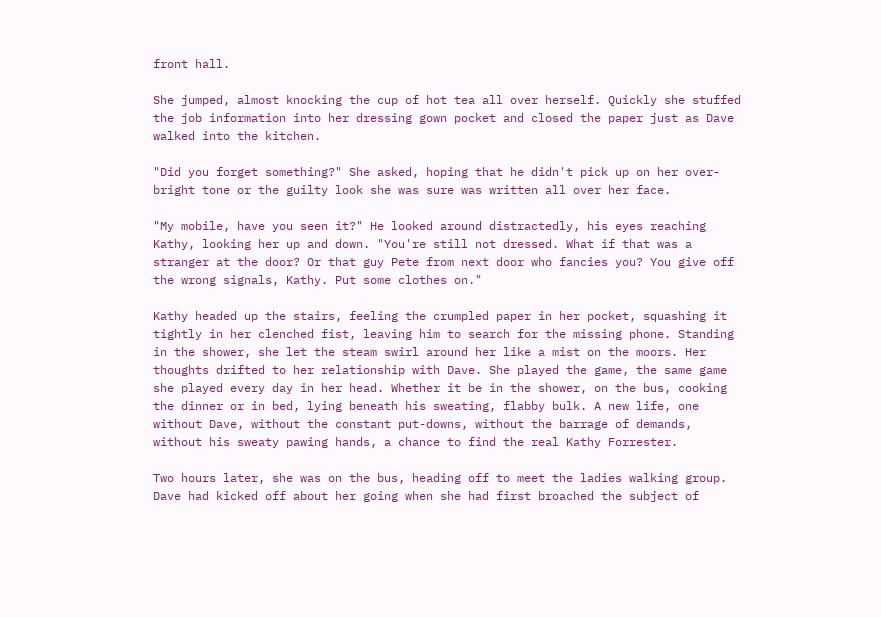front hall.

She jumped, almost knocking the cup of hot tea all over herself. Quickly she stuffed the job information into her dressing gown pocket and closed the paper just as Dave walked into the kitchen.

"Did you forget something?" She asked, hoping that he didn't pick up on her over-bright tone or the guilty look she was sure was written all over her face.

"My mobile, have you seen it?" He looked around distractedly, his eyes reaching Kathy, looking her up and down. "You're still not dressed. What if that was a stranger at the door? Or that guy Pete from next door who fancies you? You give off the wrong signals, Kathy. Put some clothes on."

Kathy headed up the stairs, feeling the crumpled paper in her pocket, squashing it tightly in her clenched fist, leaving him to search for the missing phone. Standing in the shower, she let the steam swirl around her like a mist on the moors. Her thoughts drifted to her relationship with Dave. She played the game, the same game she played every day in her head. Whether it be in the shower, on the bus, cooking the dinner or in bed, lying beneath his sweating, flabby bulk. A new life, one without Dave, without the constant put-downs, without the barrage of demands, without his sweaty pawing hands, a chance to find the real Kathy Forrester.

Two hours later, she was on the bus, heading off to meet the ladies walking group. Dave had kicked off about her going when she had first broached the subject of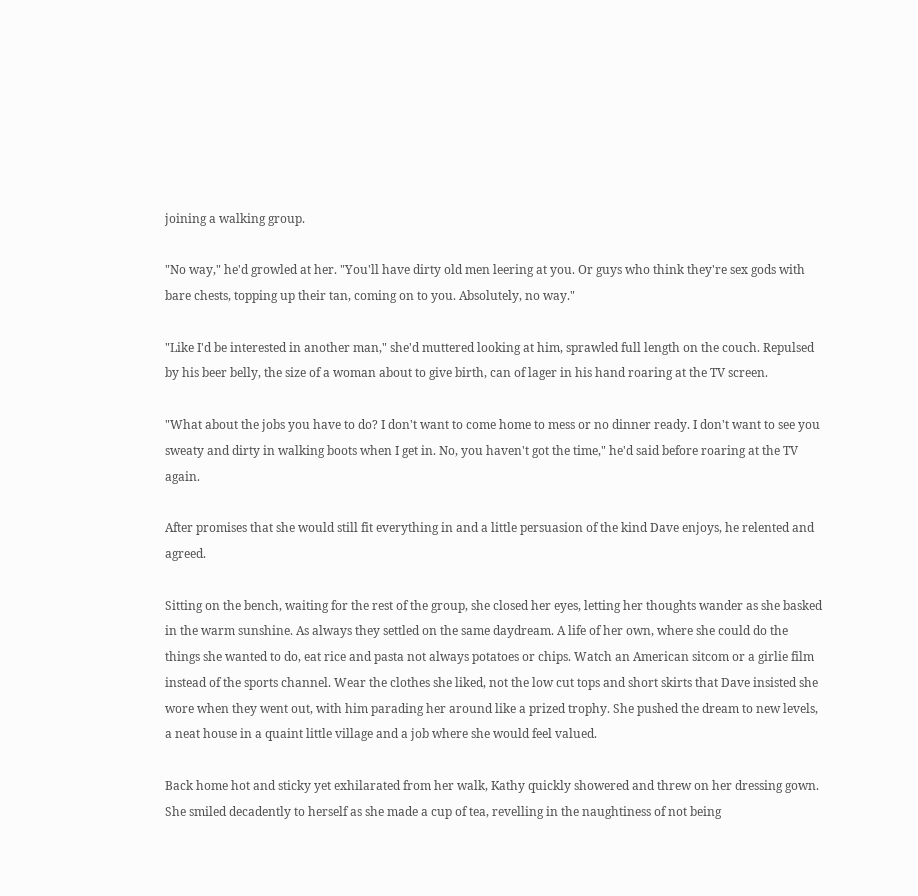joining a walking group.

"No way," he'd growled at her. "You'll have dirty old men leering at you. Or guys who think they're sex gods with bare chests, topping up their tan, coming on to you. Absolutely, no way."

"Like I'd be interested in another man," she'd muttered looking at him, sprawled full length on the couch. Repulsed by his beer belly, the size of a woman about to give birth, can of lager in his hand roaring at the TV screen.

"What about the jobs you have to do? I don't want to come home to mess or no dinner ready. I don't want to see you sweaty and dirty in walking boots when I get in. No, you haven't got the time," he'd said before roaring at the TV again.

After promises that she would still fit everything in and a little persuasion of the kind Dave enjoys, he relented and agreed.

Sitting on the bench, waiting for the rest of the group, she closed her eyes, letting her thoughts wander as she basked in the warm sunshine. As always they settled on the same daydream. A life of her own, where she could do the things she wanted to do, eat rice and pasta not always potatoes or chips. Watch an American sitcom or a girlie film instead of the sports channel. Wear the clothes she liked, not the low cut tops and short skirts that Dave insisted she wore when they went out, with him parading her around like a prized trophy. She pushed the dream to new levels, a neat house in a quaint little village and a job where she would feel valued.

Back home hot and sticky yet exhilarated from her walk, Kathy quickly showered and threw on her dressing gown. She smiled decadently to herself as she made a cup of tea, revelling in the naughtiness of not being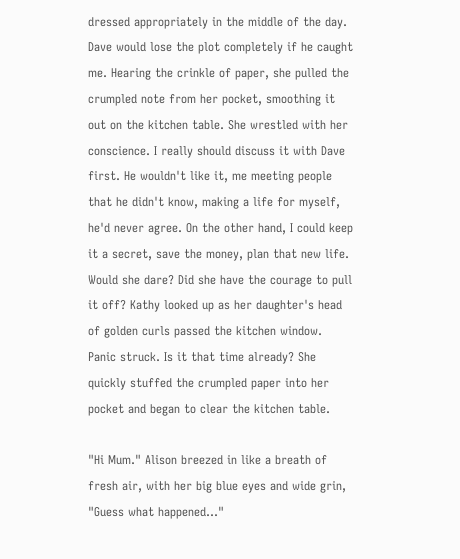dressed appropriately in the middle of the day. Dave would lose the plot completely if he caught me. Hearing the crinkle of paper, she pulled the crumpled note from her pocket, smoothing it out on the kitchen table. She wrestled with her conscience. I really should discuss it with Dave first. He wouldn't like it, me meeting people that he didn't know, making a life for myself, he'd never agree. On the other hand, I could keep it a secret, save the money, plan that new life. Would she dare? Did she have the courage to pull it off? Kathy looked up as her daughter's head of golden curls passed the kitchen window. Panic struck. Is it that time already? She quickly stuffed the crumpled paper into her pocket and began to clear the kitchen table.

"Hi Mum." Alison breezed in like a breath of fresh air, with her big blue eyes and wide grin, "Guess what happened..."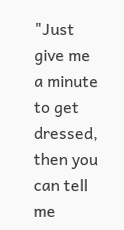"Just give me a minute to get dressed, then you can tell me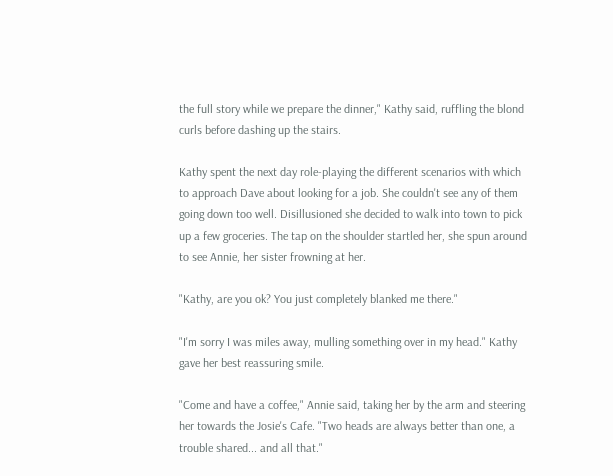the full story while we prepare the dinner," Kathy said, ruffling the blond curls before dashing up the stairs.

Kathy spent the next day role-playing the different scenarios with which to approach Dave about looking for a job. She couldn't see any of them going down too well. Disillusioned she decided to walk into town to pick up a few groceries. The tap on the shoulder startled her, she spun around to see Annie, her sister frowning at her.

"Kathy, are you ok? You just completely blanked me there."

"I'm sorry I was miles away, mulling something over in my head." Kathy gave her best reassuring smile.

"Come and have a coffee," Annie said, taking her by the arm and steering her towards the Josie's Cafe. "Two heads are always better than one, a trouble shared... and all that."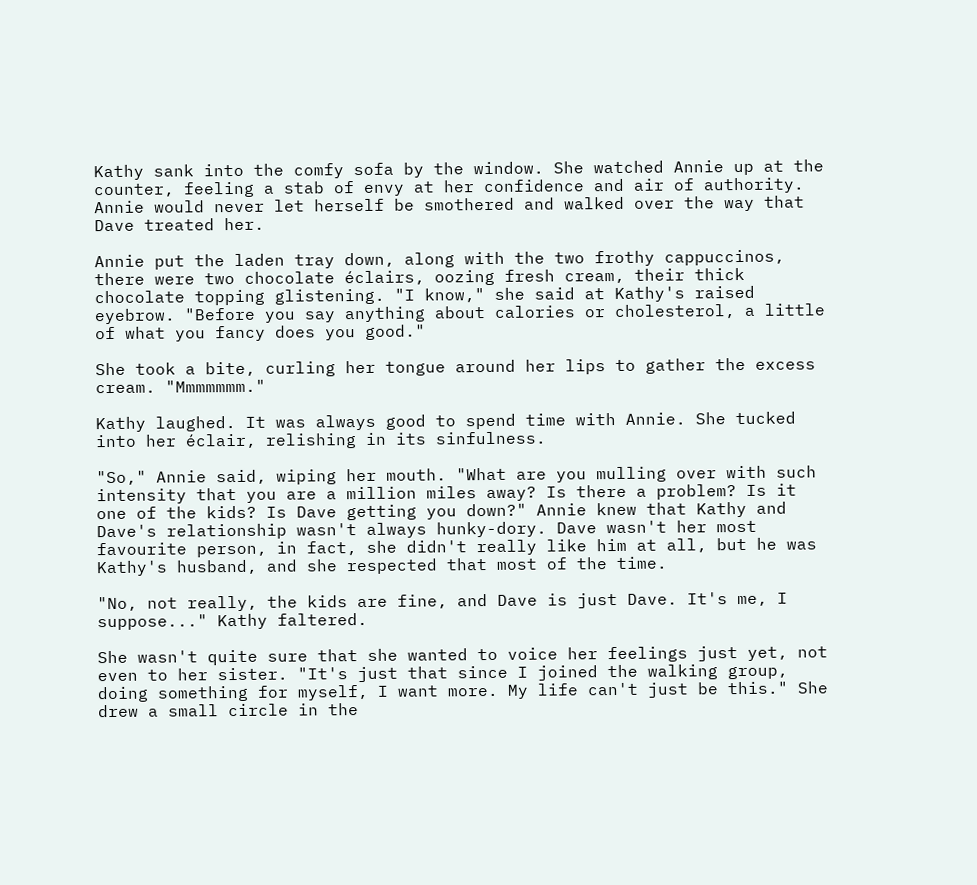Kathy sank into the comfy sofa by the window. She watched Annie up at the counter, feeling a stab of envy at her confidence and air of authority. Annie would never let herself be smothered and walked over the way that Dave treated her.

Annie put the laden tray down, along with the two frothy cappuccinos, there were two chocolate éclairs, oozing fresh cream, their thick chocolate topping glistening. "I know," she said at Kathy's raised eyebrow. "Before you say anything about calories or cholesterol, a little of what you fancy does you good."

She took a bite, curling her tongue around her lips to gather the excess cream. "Mmmmmmm."

Kathy laughed. It was always good to spend time with Annie. She tucked into her éclair, relishing in its sinfulness.

"So," Annie said, wiping her mouth. "What are you mulling over with such intensity that you are a million miles away? Is there a problem? Is it one of the kids? Is Dave getting you down?" Annie knew that Kathy and Dave's relationship wasn't always hunky-dory. Dave wasn't her most favourite person, in fact, she didn't really like him at all, but he was Kathy's husband, and she respected that most of the time.

"No, not really, the kids are fine, and Dave is just Dave. It's me, I suppose..." Kathy faltered.

She wasn't quite sure that she wanted to voice her feelings just yet, not even to her sister. "It's just that since I joined the walking group, doing something for myself, I want more. My life can't just be this." She drew a small circle in the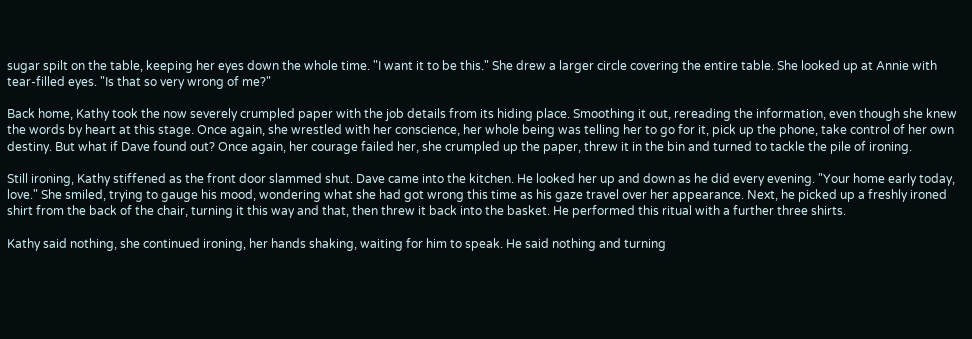sugar spilt on the table, keeping her eyes down the whole time. "I want it to be this." She drew a larger circle covering the entire table. She looked up at Annie with tear-filled eyes. "Is that so very wrong of me?"

Back home, Kathy took the now severely crumpled paper with the job details from its hiding place. Smoothing it out, rereading the information, even though she knew the words by heart at this stage. Once again, she wrestled with her conscience, her whole being was telling her to go for it, pick up the phone, take control of her own destiny. But what if Dave found out? Once again, her courage failed her, she crumpled up the paper, threw it in the bin and turned to tackle the pile of ironing.

Still ironing, Kathy stiffened as the front door slammed shut. Dave came into the kitchen. He looked her up and down as he did every evening. "Your home early today, love." She smiled, trying to gauge his mood, wondering what she had got wrong this time as his gaze travel over her appearance. Next, he picked up a freshly ironed shirt from the back of the chair, turning it this way and that, then threw it back into the basket. He performed this ritual with a further three shirts.

Kathy said nothing, she continued ironing, her hands shaking, waiting for him to speak. He said nothing and turning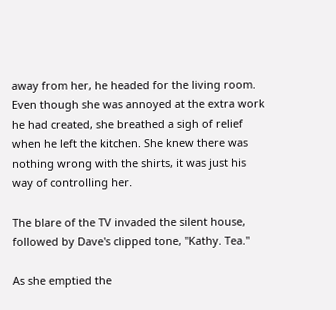away from her, he headed for the living room. Even though she was annoyed at the extra work he had created, she breathed a sigh of relief when he left the kitchen. She knew there was nothing wrong with the shirts, it was just his way of controlling her.

The blare of the TV invaded the silent house, followed by Dave's clipped tone, "Kathy. Tea."

As she emptied the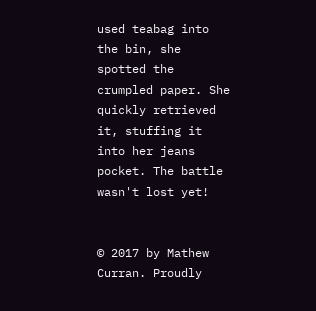used teabag into the bin, she spotted the crumpled paper. She quickly retrieved it, stuffing it into her jeans pocket. The battle wasn't lost yet!


© 2017 by Mathew Curran. Proudly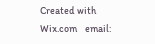Created with Wix.com    email: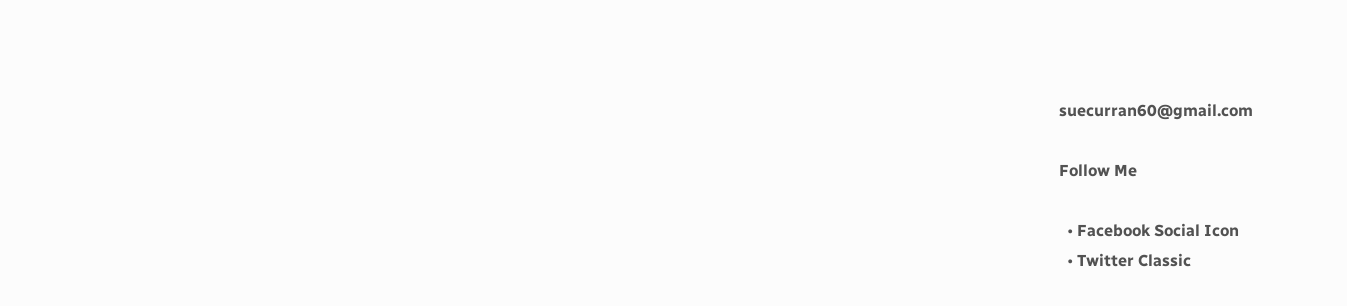suecurran60@gmail.com

Follow Me

  • Facebook Social Icon
  • Twitter Classic